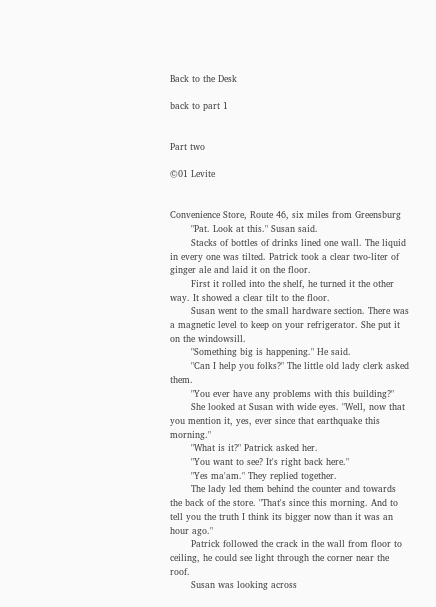Back to the Desk

back to part 1


Part two

©01 Levite


Convenience Store, Route 46, six miles from Greensburg
       "Pat. Look at this." Susan said.
       Stacks of bottles of drinks lined one wall. The liquid in every one was tilted. Patrick took a clear two-liter of ginger ale and laid it on the floor.
       First it rolled into the shelf, he turned it the other way. It showed a clear tilt to the floor.
       Susan went to the small hardware section. There was a magnetic level to keep on your refrigerator. She put it on the windowsill.
       "Something big is happening." He said.
       "Can I help you folks?" The little old lady clerk asked them.
       "You ever have any problems with this building?"
       She looked at Susan with wide eyes. "Well, now that you mention it, yes, ever since that earthquake this morning."
       "What is it?" Patrick asked her.
       "You want to see? It's right back here."
       "Yes ma'am." They replied together.
       The lady led them behind the counter and towards the back of the store. "That's since this morning. And to tell you the truth I think its bigger now than it was an hour ago."
       Patrick followed the crack in the wall from floor to ceiling, he could see light through the corner near the roof.
       Susan was looking across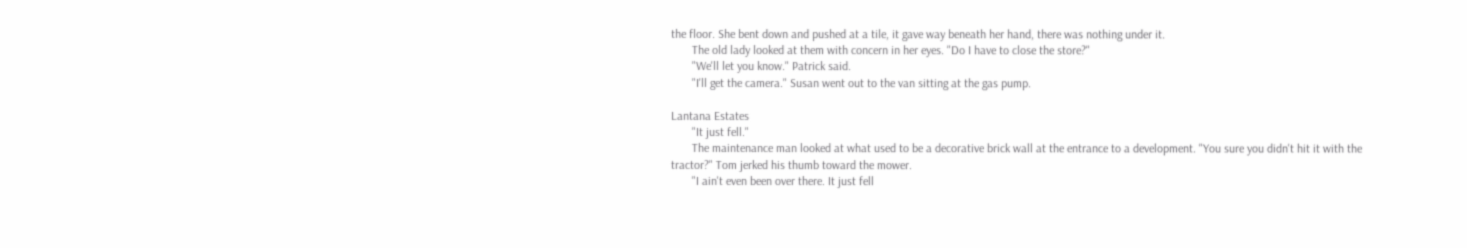the floor. She bent down and pushed at a tile, it gave way beneath her hand, there was nothing under it.
       The old lady looked at them with concern in her eyes. "Do I have to close the store?"
       "We'll let you know." Patrick said.
       "I'll get the camera." Susan went out to the van sitting at the gas pump.

Lantana Estates
       "It just fell."
       The maintenance man looked at what used to be a decorative brick wall at the entrance to a development. "You sure you didn't hit it with the tractor?" Tom jerked his thumb toward the mower.
       "I ain't even been over there. It just fell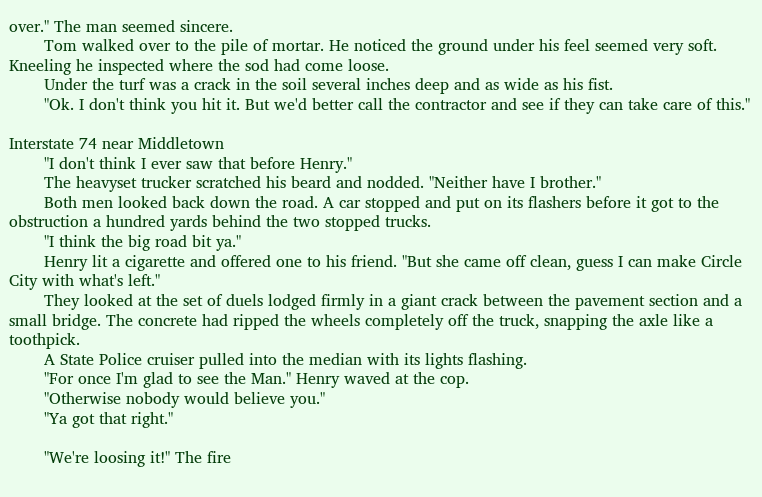over." The man seemed sincere.
       Tom walked over to the pile of mortar. He noticed the ground under his feel seemed very soft. Kneeling he inspected where the sod had come loose.
       Under the turf was a crack in the soil several inches deep and as wide as his fist.
       "Ok. I don't think you hit it. But we'd better call the contractor and see if they can take care of this."

Interstate 74 near Middletown
       "I don't think I ever saw that before Henry."
       The heavyset trucker scratched his beard and nodded. "Neither have I brother."
       Both men looked back down the road. A car stopped and put on its flashers before it got to the obstruction a hundred yards behind the two stopped trucks.
       "I think the big road bit ya."
       Henry lit a cigarette and offered one to his friend. "But she came off clean, guess I can make Circle City with what's left."
       They looked at the set of duels lodged firmly in a giant crack between the pavement section and a small bridge. The concrete had ripped the wheels completely off the truck, snapping the axle like a toothpick.
       A State Police cruiser pulled into the median with its lights flashing.
       "For once I'm glad to see the Man." Henry waved at the cop.
       "Otherwise nobody would believe you."
       "Ya got that right."

       "We're loosing it!" The fire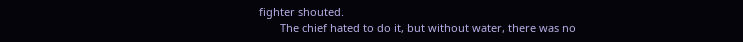fighter shouted.
       The chief hated to do it, but without water, there was no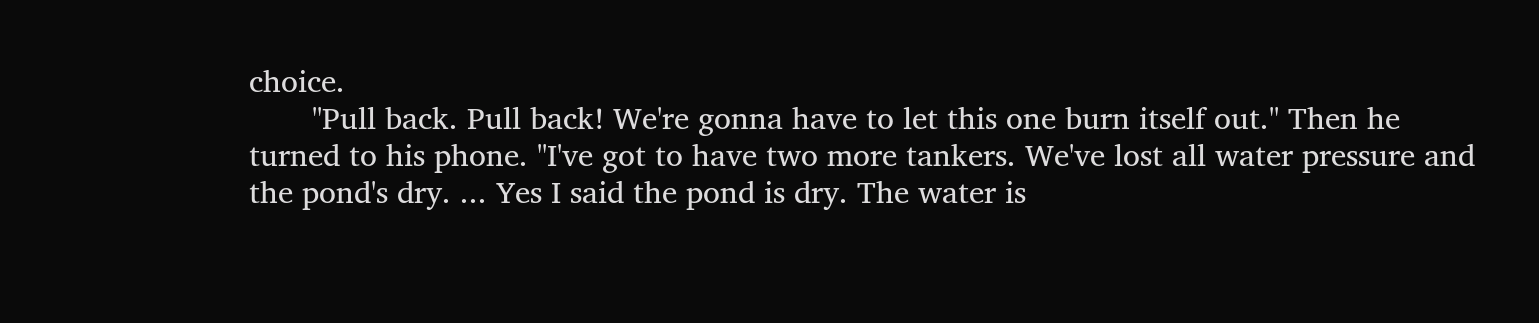choice.
       "Pull back. Pull back! We're gonna have to let this one burn itself out." Then he turned to his phone. "I've got to have two more tankers. We've lost all water pressure and the pond's dry. ... Yes I said the pond is dry. The water is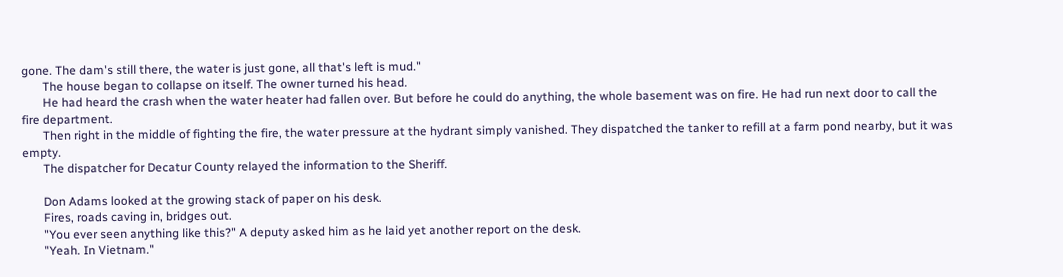gone. The dam's still there, the water is just gone, all that's left is mud."
       The house began to collapse on itself. The owner turned his head.
       He had heard the crash when the water heater had fallen over. But before he could do anything, the whole basement was on fire. He had run next door to call the fire department.
       Then right in the middle of fighting the fire, the water pressure at the hydrant simply vanished. They dispatched the tanker to refill at a farm pond nearby, but it was empty.
       The dispatcher for Decatur County relayed the information to the Sheriff.

       Don Adams looked at the growing stack of paper on his desk.
       Fires, roads caving in, bridges out.
       "You ever seen anything like this?" A deputy asked him as he laid yet another report on the desk.
       "Yeah. In Vietnam."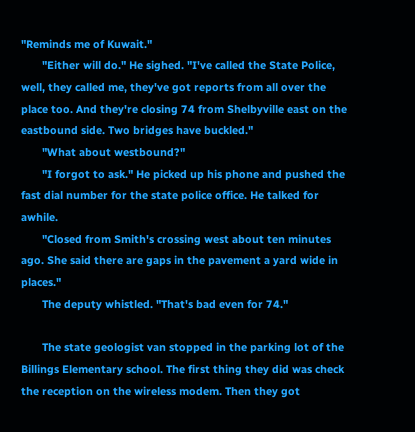"Reminds me of Kuwait."
       "Either will do." He sighed. "I've called the State Police, well, they called me, they've got reports from all over the place too. And they're closing 74 from Shelbyville east on the eastbound side. Two bridges have buckled."
       "What about westbound?"
       "I forgot to ask." He picked up his phone and pushed the fast dial number for the state police office. He talked for awhile.
       "Closed from Smith's crossing west about ten minutes ago. She said there are gaps in the pavement a yard wide in places."
       The deputy whistled. "That's bad even for 74."

       The state geologist van stopped in the parking lot of the Billings Elementary school. The first thing they did was check the reception on the wireless modem. Then they got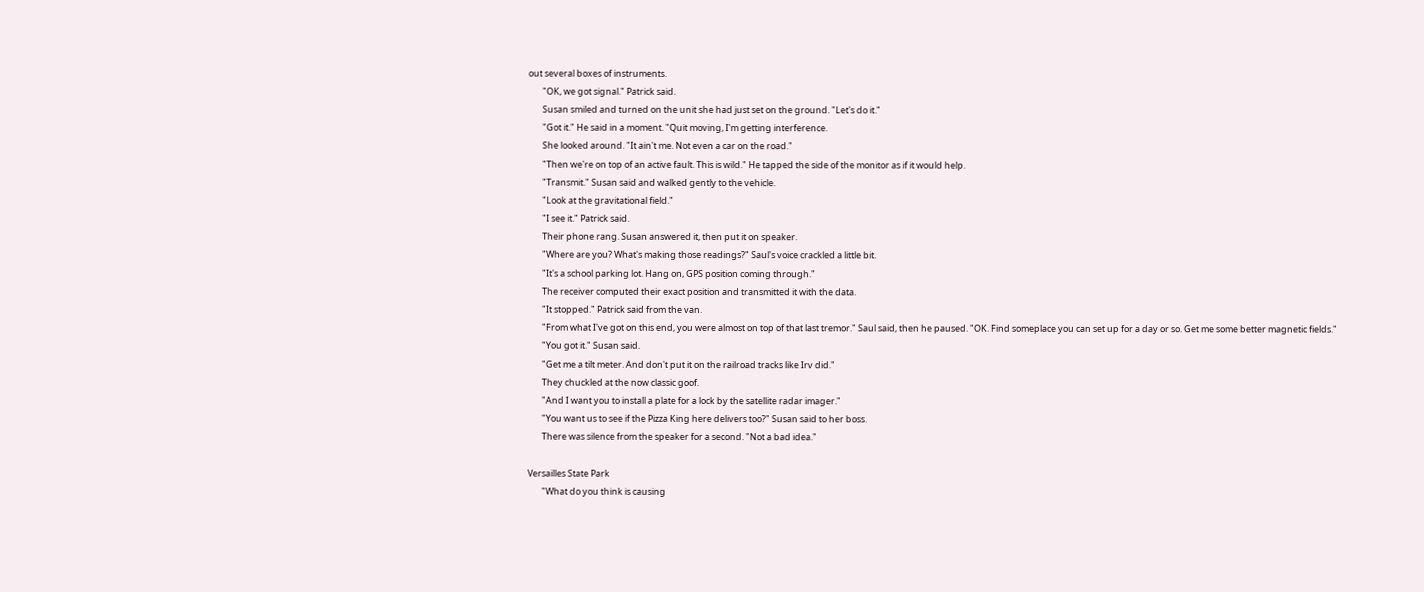out several boxes of instruments.
       "OK, we got signal." Patrick said.
       Susan smiled and turned on the unit she had just set on the ground. "Let's do it."
       "Got it." He said in a moment. "Quit moving, I'm getting interference.
       She looked around. "It ain't me. Not even a car on the road."
       "Then we're on top of an active fault. This is wild." He tapped the side of the monitor as if it would help.
       "Transmit." Susan said and walked gently to the vehicle.
       "Look at the gravitational field."
       "I see it." Patrick said.
       Their phone rang. Susan answered it, then put it on speaker.
       "Where are you? What's making those readings?" Saul's voice crackled a little bit.
       "It's a school parking lot. Hang on, GPS position coming through."
       The receiver computed their exact position and transmitted it with the data.
       "It stopped." Patrick said from the van.
       "From what I've got on this end, you were almost on top of that last tremor." Saul said, then he paused. "OK. Find someplace you can set up for a day or so. Get me some better magnetic fields."
       "You got it." Susan said.
       "Get me a tilt meter. And don't put it on the railroad tracks like Irv did."
       They chuckled at the now classic goof.
       "And I want you to install a plate for a lock by the satellite radar imager."
       "You want us to see if the Pizza King here delivers too?" Susan said to her boss.
       There was silence from the speaker for a second. "Not a bad idea."

Versailles State Park
       "What do you think is causing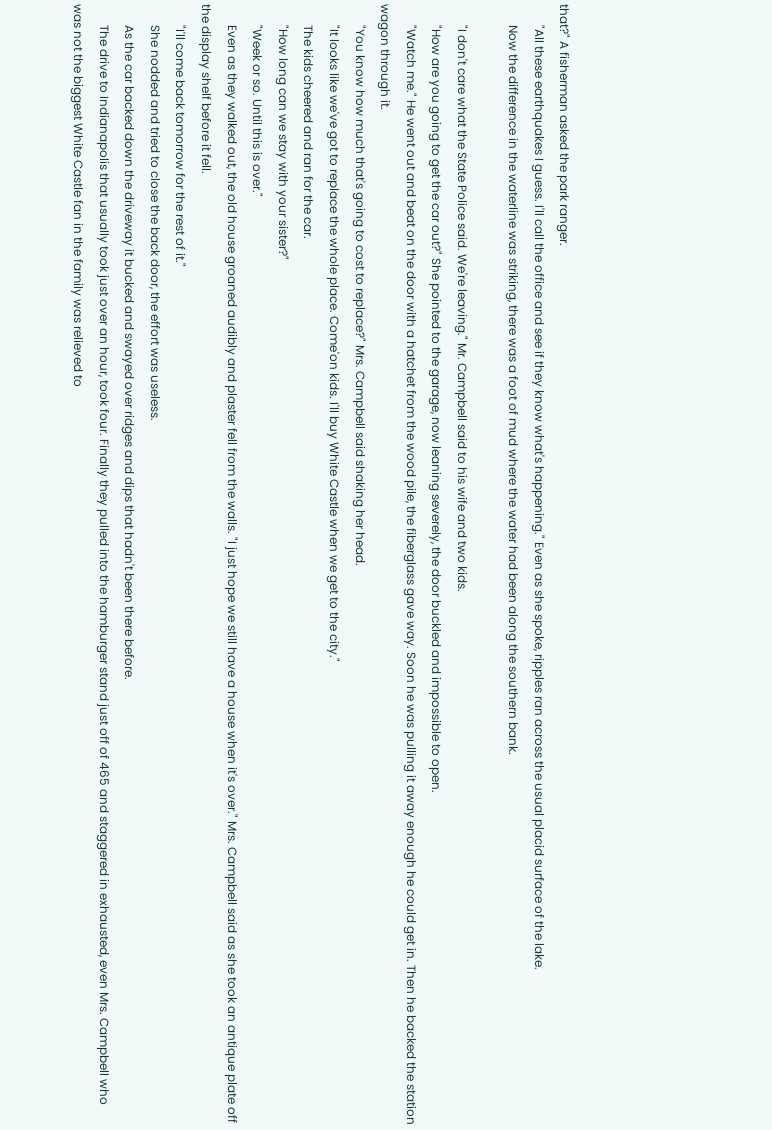that?" A fisherman asked the park ranger.
       "All these earthquakes I guess. I'll call the office and see if they know what's happening." Even as she spoke, ripples ran across the usual placid surface of the lake.
       Now the difference in the waterline was striking, there was a foot of mud where the water had been along the southern bank.

       "I don't care what the State Police said. We're leaving." Mr. Campbell said to his wife and two kids.
       "How are you going to get the car out?" She pointed to the garage, now leaning severely, the door buckled and impossible to open.
       "Watch me." He went out and beat on the door with a hatchet from the wood pile, the fiberglass gave way. Soon he was pulling it away enough he could get in. Then he backed the station wagon through it.
       "You know how much that's going to cost to replace?" Mrs. Campbell said shaking her head.
       "It looks like we've got to replace the whole place. Come'on kids. I'll buy White Castle when we get to the city."
       The kids cheered and ran for the car.
       "How long can we stay with your sister?"
       "Week or so. Until this is over."
       Even as they walked out, the old house groaned audibly and plaster fell from the walls. "I just hope we still have a house when it's over." Mrs. Campbell said as she took an antique plate off the display shelf before it fell.
       "I'll come back tomorrow for the rest of it."
       She nodded and tried to close the back door, the effort was useless.
       As the car backed down the driveway it bucked and swayed over ridges and dips that hadn't been there before.
       The drive to Indianapolis that usually took just over an hour, took four. Finally they pulled into the hamburger stand just off of 465 and staggered in exhausted, even Mrs. Campbell who was not the biggest White Castle fan in the family was relieved to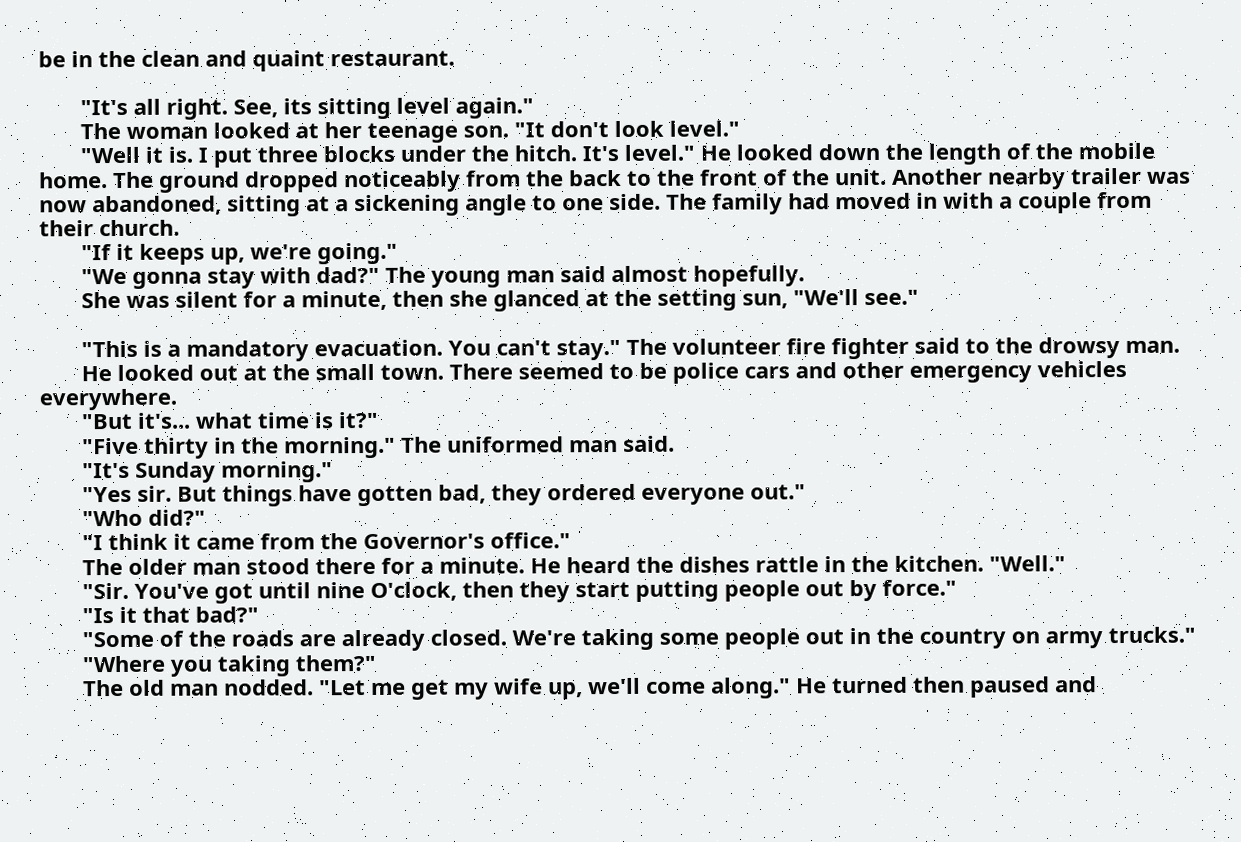be in the clean and quaint restaurant.

       "It's all right. See, its sitting level again."
       The woman looked at her teenage son. "It don't look level."
       "Well it is. I put three blocks under the hitch. It's level." He looked down the length of the mobile home. The ground dropped noticeably from the back to the front of the unit. Another nearby trailer was now abandoned, sitting at a sickening angle to one side. The family had moved in with a couple from their church.
       "If it keeps up, we're going."
       "We gonna stay with dad?" The young man said almost hopefully.
       She was silent for a minute, then she glanced at the setting sun, "We'll see."

       "This is a mandatory evacuation. You can't stay." The volunteer fire fighter said to the drowsy man.
       He looked out at the small town. There seemed to be police cars and other emergency vehicles everywhere.
       "But it's... what time is it?"
       "Five thirty in the morning." The uniformed man said.
       "It's Sunday morning."
       "Yes sir. But things have gotten bad, they ordered everyone out."
       "Who did?"
       "I think it came from the Governor's office."
       The older man stood there for a minute. He heard the dishes rattle in the kitchen. "Well."
       "Sir. You've got until nine O'clock, then they start putting people out by force."
       "Is it that bad?"
       "Some of the roads are already closed. We're taking some people out in the country on army trucks."
       "Where you taking them?"
       The old man nodded. "Let me get my wife up, we'll come along." He turned then paused and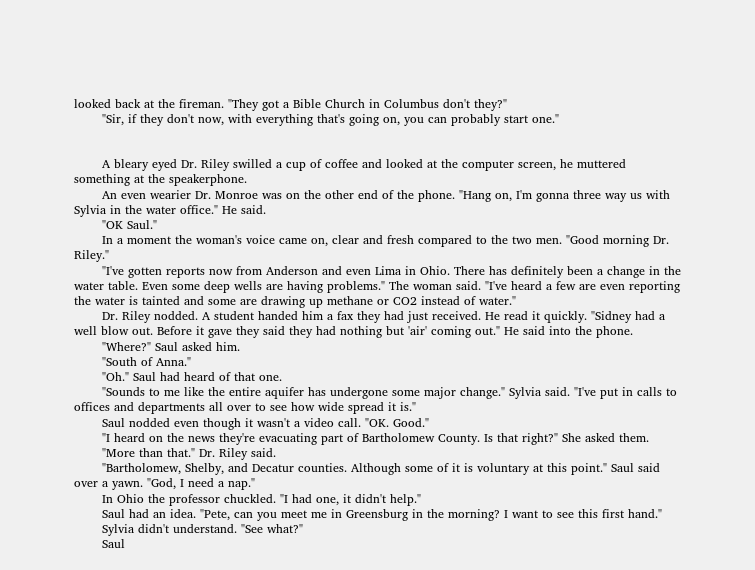looked back at the fireman. "They got a Bible Church in Columbus don't they?"
       "Sir, if they don't now, with everything that's going on, you can probably start one."


       A bleary eyed Dr. Riley swilled a cup of coffee and looked at the computer screen, he muttered something at the speakerphone.
       An even wearier Dr. Monroe was on the other end of the phone. "Hang on, I'm gonna three way us with Sylvia in the water office." He said.
       "OK Saul."
       In a moment the woman's voice came on, clear and fresh compared to the two men. "Good morning Dr. Riley."
       "I've gotten reports now from Anderson and even Lima in Ohio. There has definitely been a change in the water table. Even some deep wells are having problems." The woman said. "I've heard a few are even reporting the water is tainted and some are drawing up methane or CO2 instead of water."
       Dr. Riley nodded. A student handed him a fax they had just received. He read it quickly. "Sidney had a well blow out. Before it gave they said they had nothing but 'air' coming out." He said into the phone.
       "Where?" Saul asked him.
       "South of Anna."
       "Oh." Saul had heard of that one.
       "Sounds to me like the entire aquifer has undergone some major change." Sylvia said. "I've put in calls to offices and departments all over to see how wide spread it is."
       Saul nodded even though it wasn't a video call. "OK. Good."
       "I heard on the news they're evacuating part of Bartholomew County. Is that right?" She asked them.
       "More than that." Dr. Riley said.
       "Bartholomew, Shelby, and Decatur counties. Although some of it is voluntary at this point." Saul said over a yawn. "God, I need a nap."
       In Ohio the professor chuckled. "I had one, it didn't help."
       Saul had an idea. "Pete, can you meet me in Greensburg in the morning? I want to see this first hand."
       Sylvia didn't understand. "See what?"
       Saul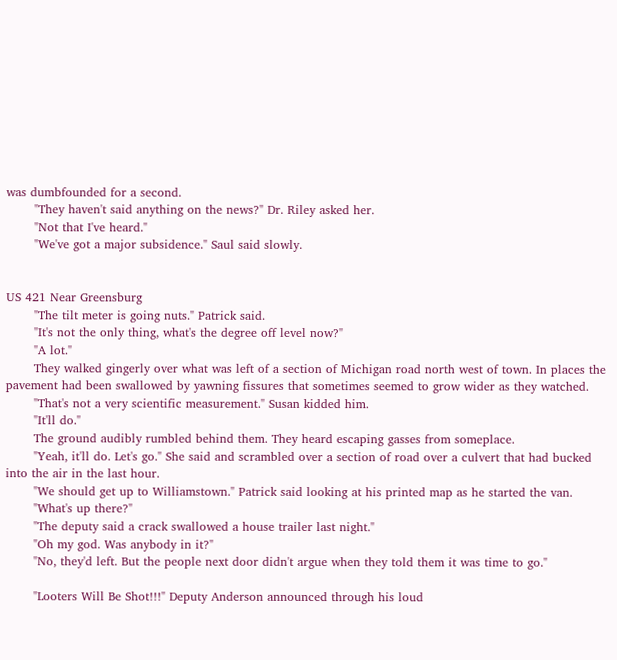was dumbfounded for a second.
       "They haven't said anything on the news?" Dr. Riley asked her.
       "Not that I've heard."
       "We've got a major subsidence." Saul said slowly.


US 421 Near Greensburg
       "The tilt meter is going nuts." Patrick said.
       "It's not the only thing, what's the degree off level now?"
       "A lot."
       They walked gingerly over what was left of a section of Michigan road north west of town. In places the pavement had been swallowed by yawning fissures that sometimes seemed to grow wider as they watched.
       "That's not a very scientific measurement." Susan kidded him.
       "It'll do."
       The ground audibly rumbled behind them. They heard escaping gasses from someplace.
       "Yeah, it'll do. Let's go." She said and scrambled over a section of road over a culvert that had bucked into the air in the last hour.
       "We should get up to Williamstown." Patrick said looking at his printed map as he started the van.
       "What's up there?"
       "The deputy said a crack swallowed a house trailer last night."
       "Oh my god. Was anybody in it?"
       "No, they'd left. But the people next door didn't argue when they told them it was time to go."

       "Looters Will Be Shot!!!" Deputy Anderson announced through his loud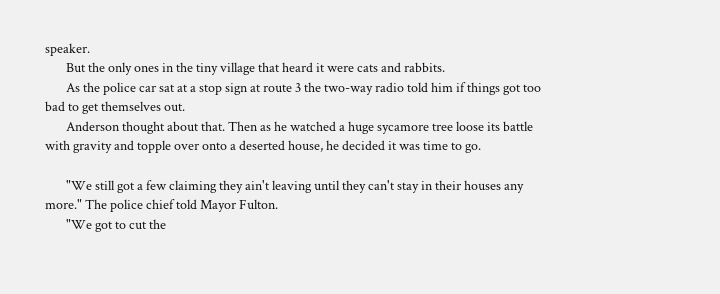speaker.
       But the only ones in the tiny village that heard it were cats and rabbits.
       As the police car sat at a stop sign at route 3 the two-way radio told him if things got too bad to get themselves out.
       Anderson thought about that. Then as he watched a huge sycamore tree loose its battle with gravity and topple over onto a deserted house, he decided it was time to go.

       "We still got a few claiming they ain't leaving until they can't stay in their houses any more." The police chief told Mayor Fulton.
       "We got to cut the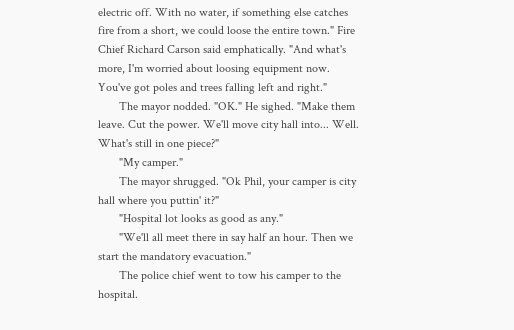electric off. With no water, if something else catches fire from a short, we could loose the entire town." Fire Chief Richard Carson said emphatically. "And what's more, I'm worried about loosing equipment now. You've got poles and trees falling left and right."
       The mayor nodded. "OK." He sighed. "Make them leave. Cut the power. We'll move city hall into... Well. What's still in one piece?"
       "My camper."
       The mayor shrugged. "Ok Phil, your camper is city hall where you puttin' it?"
       "Hospital lot looks as good as any."
       "We'll all meet there in say half an hour. Then we start the mandatory evacuation."
       The police chief went to tow his camper to the hospital.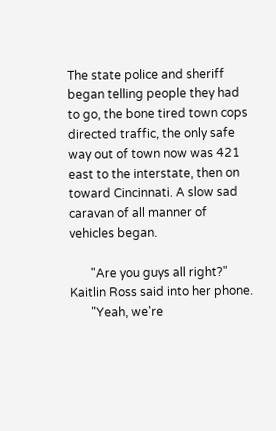The state police and sheriff began telling people they had to go, the bone tired town cops directed traffic, the only safe way out of town now was 421 east to the interstate, then on toward Cincinnati. A slow sad caravan of all manner of vehicles began.

       "Are you guys all right?" Kaitlin Ross said into her phone.
       "Yeah, we're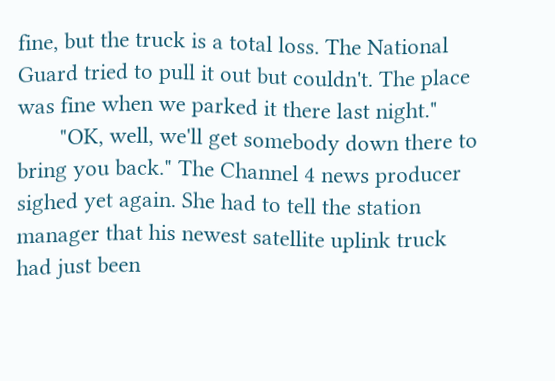fine, but the truck is a total loss. The National Guard tried to pull it out but couldn't. The place was fine when we parked it there last night."
       "OK, well, we'll get somebody down there to bring you back." The Channel 4 news producer sighed yet again. She had to tell the station manager that his newest satellite uplink truck had just been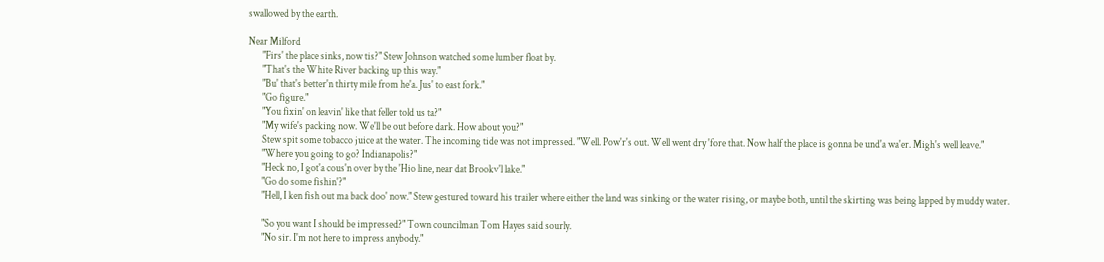swallowed by the earth.

Near Milford
       "Firs' the place sinks, now tis?" Stew Johnson watched some lumber float by.
       "That's the White River backing up this way."
       "Bu' that's better'n thirty mile from he'a. Jus' to east fork."
       "Go figure."
       "You fixin' on leavin' like that feller told us ta?"
       "My wife's packing now. We'll be out before dark. How about you?"
       Stew spit some tobacco juice at the water. The incoming tide was not impressed. "Well. Pow'r's out. Well went dry 'fore that. Now half the place is gonna be und'a wa'er. Migh's well leave."
       "Where you going to go? Indianapolis?"
       "Heck no, I got'a cous'n over by the 'Hio line, near dat Brookv'l lake."
       "Go do some fishin'?"
       "Hell, I ken fish out ma back doo' now." Stew gestured toward his trailer where either the land was sinking or the water rising, or maybe both, until the skirting was being lapped by muddy water.

       "So you want I should be impressed?" Town councilman Tom Hayes said sourly.
       "No sir. I'm not here to impress anybody."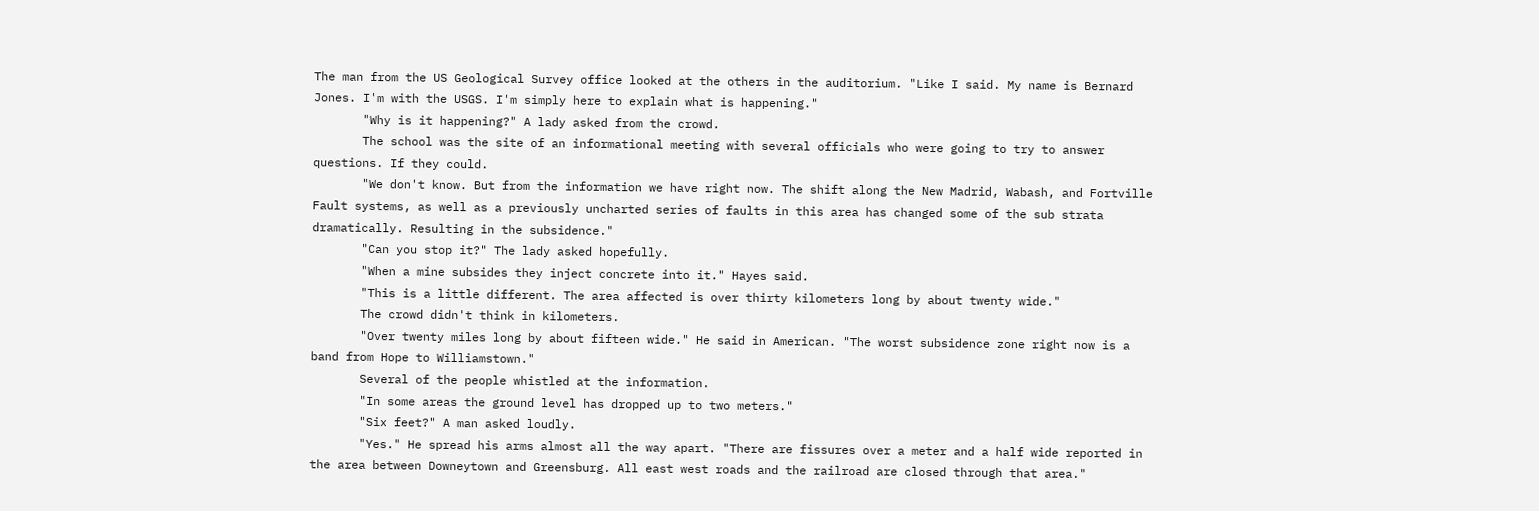The man from the US Geological Survey office looked at the others in the auditorium. "Like I said. My name is Bernard Jones. I'm with the USGS. I'm simply here to explain what is happening."
       "Why is it happening?" A lady asked from the crowd.
       The school was the site of an informational meeting with several officials who were going to try to answer questions. If they could.
       "We don't know. But from the information we have right now. The shift along the New Madrid, Wabash, and Fortville Fault systems, as well as a previously uncharted series of faults in this area has changed some of the sub strata dramatically. Resulting in the subsidence."
       "Can you stop it?" The lady asked hopefully.
       "When a mine subsides they inject concrete into it." Hayes said.
       "This is a little different. The area affected is over thirty kilometers long by about twenty wide."
       The crowd didn't think in kilometers.
       "Over twenty miles long by about fifteen wide." He said in American. "The worst subsidence zone right now is a band from Hope to Williamstown."
       Several of the people whistled at the information.
       "In some areas the ground level has dropped up to two meters."
       "Six feet?" A man asked loudly.
       "Yes." He spread his arms almost all the way apart. "There are fissures over a meter and a half wide reported in the area between Downeytown and Greensburg. All east west roads and the railroad are closed through that area."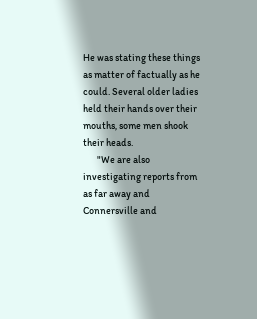He was stating these things as matter of factually as he could. Several older ladies held their hands over their mouths, some men shook their heads.
       "We are also investigating reports from as far away and Connersville and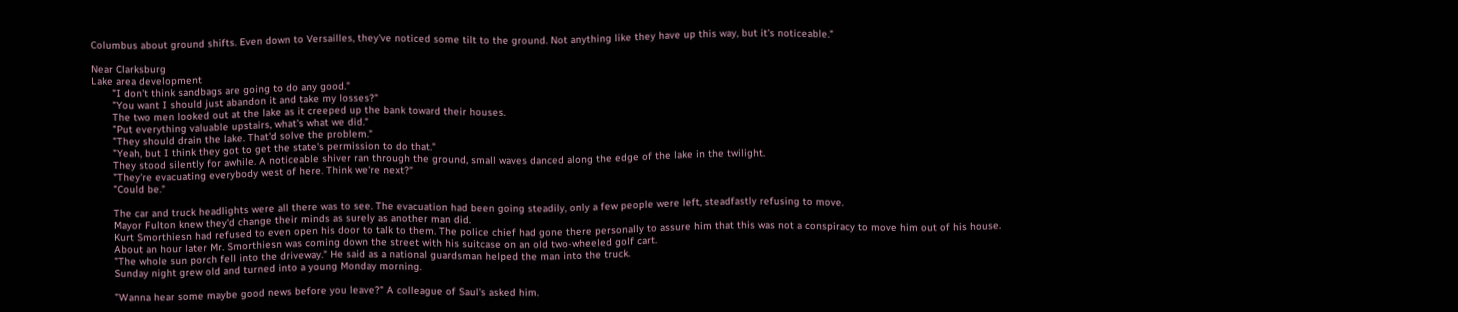Columbus about ground shifts. Even down to Versailles, they've noticed some tilt to the ground. Not anything like they have up this way, but it's noticeable."

Near Clarksburg
Lake area development
       "I don't think sandbags are going to do any good."
       "You want I should just abandon it and take my losses?"
       The two men looked out at the lake as it creeped up the bank toward their houses.
       "Put everything valuable upstairs, what's what we did."
       "They should drain the lake. That'd solve the problem."
       "Yeah, but I think they got to get the state's permission to do that."
       They stood silently for awhile. A noticeable shiver ran through the ground, small waves danced along the edge of the lake in the twilight.
       "They're evacuating everybody west of here. Think we're next?"
       "Could be."

       The car and truck headlights were all there was to see. The evacuation had been going steadily, only a few people were left, steadfastly refusing to move.
       Mayor Fulton knew they'd change their minds as surely as another man did.
       Kurt Smorthiesn had refused to even open his door to talk to them. The police chief had gone there personally to assure him that this was not a conspiracy to move him out of his house.
       About an hour later Mr. Smorthiesn was coming down the street with his suitcase on an old two-wheeled golf cart.
       "The whole sun porch fell into the driveway." He said as a national guardsman helped the man into the truck.
       Sunday night grew old and turned into a young Monday morning.

       "Wanna hear some maybe good news before you leave?" A colleague of Saul's asked him.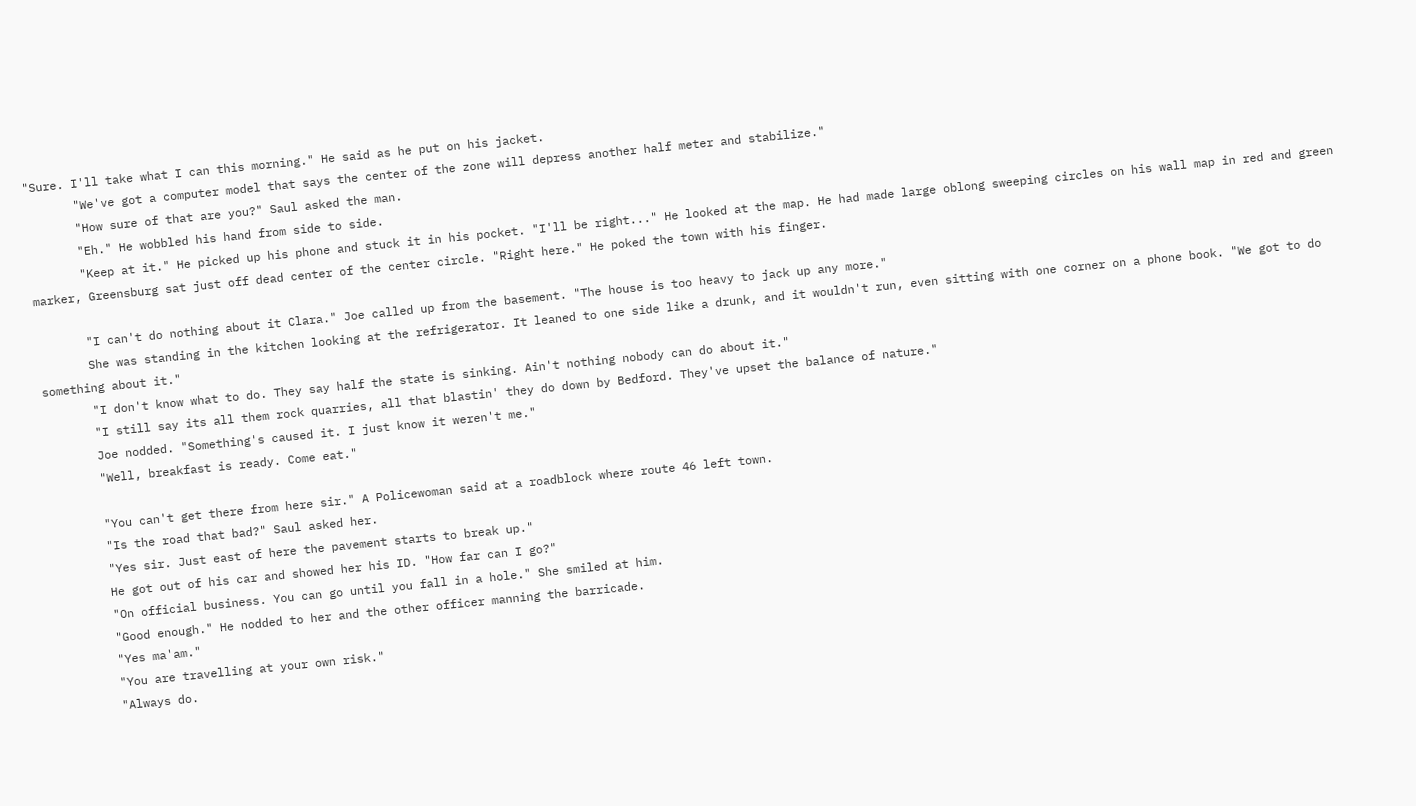"Sure. I'll take what I can this morning." He said as he put on his jacket.
       "We've got a computer model that says the center of the zone will depress another half meter and stabilize."
       "How sure of that are you?" Saul asked the man.
       "Eh." He wobbled his hand from side to side.
       "Keep at it." He picked up his phone and stuck it in his pocket. "I'll be right..." He looked at the map. He had made large oblong sweeping circles on his wall map in red and green marker, Greensburg sat just off dead center of the center circle. "Right here." He poked the town with his finger.

       "I can't do nothing about it Clara." Joe called up from the basement. "The house is too heavy to jack up any more."
       She was standing in the kitchen looking at the refrigerator. It leaned to one side like a drunk, and it wouldn't run, even sitting with one corner on a phone book. "We got to do something about it."
       "I don't know what to do. They say half the state is sinking. Ain't nothing nobody can do about it."
       "I still say its all them rock quarries, all that blastin' they do down by Bedford. They've upset the balance of nature."
       Joe nodded. "Something's caused it. I just know it weren't me."
       "Well, breakfast is ready. Come eat."

       "You can't get there from here sir." A Policewoman said at a roadblock where route 46 left town.
       "Is the road that bad?" Saul asked her.
       "Yes sir. Just east of here the pavement starts to break up."
       He got out of his car and showed her his ID. "How far can I go?"
       "On official business. You can go until you fall in a hole." She smiled at him.
       "Good enough." He nodded to her and the other officer manning the barricade.
       "Yes ma'am."
       "You are travelling at your own risk."
       "Always do.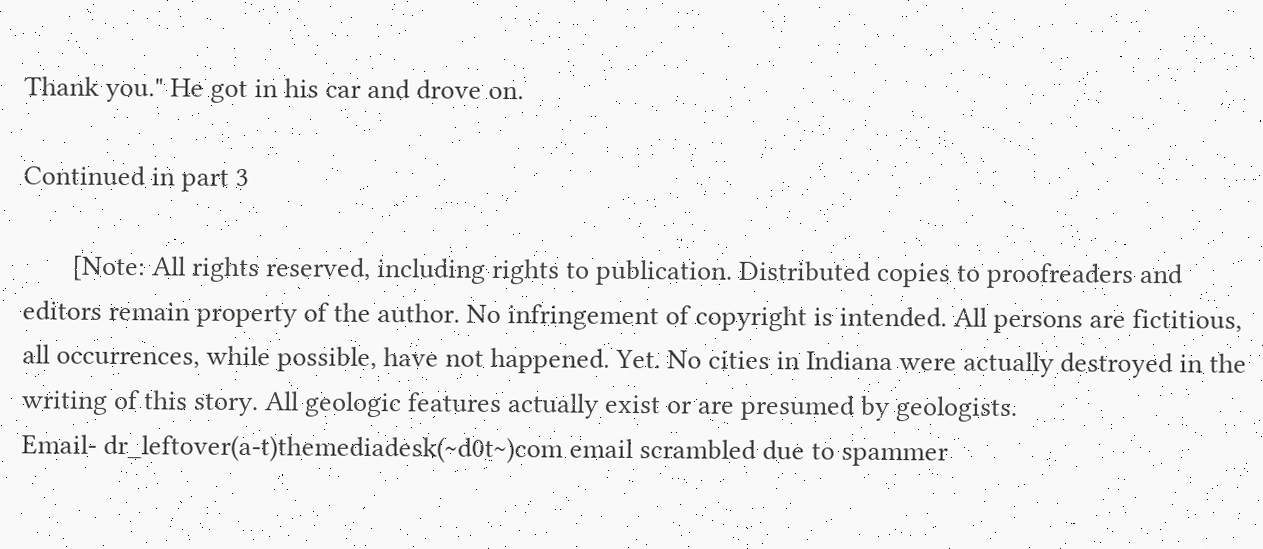Thank you." He got in his car and drove on.

Continued in part 3

       [Note: All rights reserved, including rights to publication. Distributed copies to proofreaders and editors remain property of the author. No infringement of copyright is intended. All persons are fictitious, all occurrences, while possible, have not happened. Yet. No cities in Indiana were actually destroyed in the writing of this story. All geologic features actually exist or are presumed by geologists.
Email- dr_leftover(a-t)themediadesk(~d0t~)com email scrambled due to spammer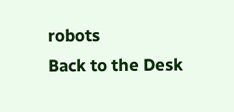robots
Back to the Desk